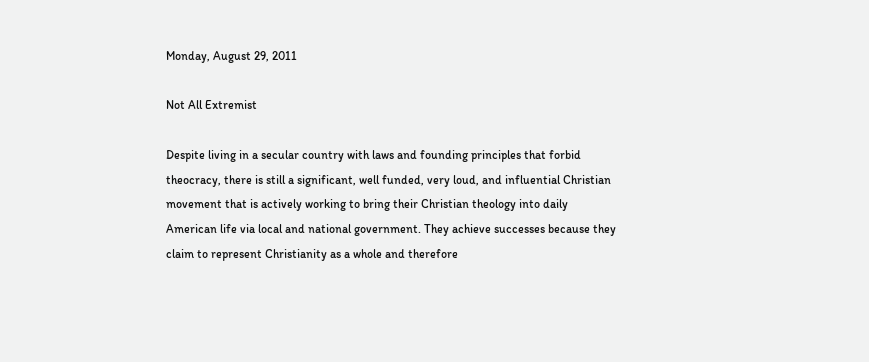Monday, August 29, 2011

Not All Extremist

Despite living in a secular country with laws and founding principles that forbid theocracy, there is still a significant, well funded, very loud, and influential Christian movement that is actively working to bring their Christian theology into daily American life via local and national government. They achieve successes because they claim to represent Christianity as a whole and therefore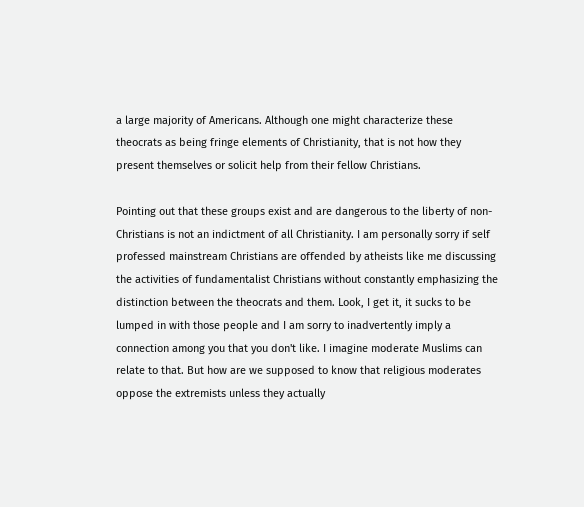a large majority of Americans. Although one might characterize these theocrats as being fringe elements of Christianity, that is not how they present themselves or solicit help from their fellow Christians.

Pointing out that these groups exist and are dangerous to the liberty of non-Christians is not an indictment of all Christianity. I am personally sorry if self professed mainstream Christians are offended by atheists like me discussing the activities of fundamentalist Christians without constantly emphasizing the distinction between the theocrats and them. Look, I get it, it sucks to be lumped in with those people and I am sorry to inadvertently imply a connection among you that you don't like. I imagine moderate Muslims can relate to that. But how are we supposed to know that religious moderates oppose the extremists unless they actually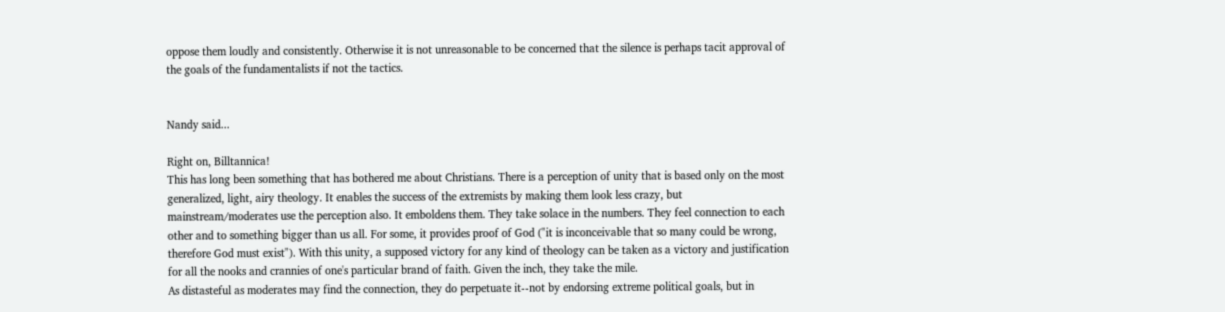oppose them loudly and consistently. Otherwise it is not unreasonable to be concerned that the silence is perhaps tacit approval of the goals of the fundamentalists if not the tactics.


Nandy said...

Right on, Billtannica!
This has long been something that has bothered me about Christians. There is a perception of unity that is based only on the most generalized, light, airy theology. It enables the success of the extremists by making them look less crazy, but mainstream/moderates use the perception also. It emboldens them. They take solace in the numbers. They feel connection to each other and to something bigger than us all. For some, it provides proof of God ("it is inconceivable that so many could be wrong, therefore God must exist"). With this unity, a supposed victory for any kind of theology can be taken as a victory and justification for all the nooks and crannies of one's particular brand of faith. Given the inch, they take the mile.
As distasteful as moderates may find the connection, they do perpetuate it--not by endorsing extreme political goals, but in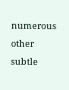numerous other subtle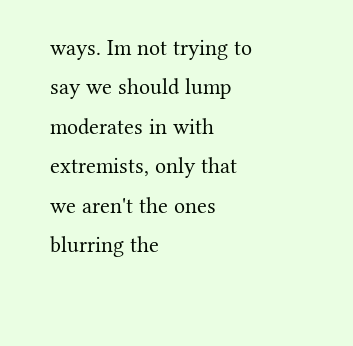ways. Im not trying to say we should lump moderates in with extremists, only that we aren't the ones blurring the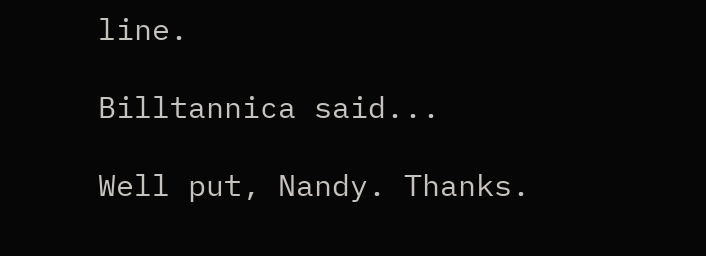line.

Billtannica said...

Well put, Nandy. Thanks.